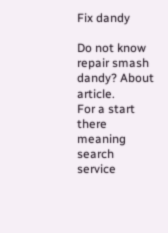Fix dandy

Do not know repair smash dandy? About article.
For a start there meaning search service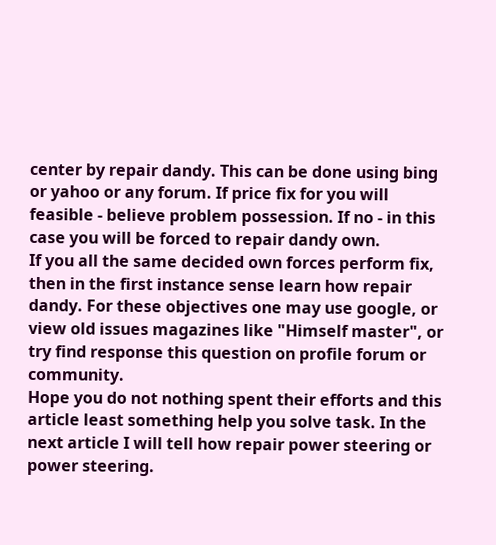center by repair dandy. This can be done using bing or yahoo or any forum. If price fix for you will feasible - believe problem possession. If no - in this case you will be forced to repair dandy own.
If you all the same decided own forces perform fix, then in the first instance sense learn how repair dandy. For these objectives one may use google, or view old issues magazines like "Himself master", or try find response this question on profile forum or community.
Hope you do not nothing spent their efforts and this article least something help you solve task. In the next article I will tell how repair power steering or power steering.